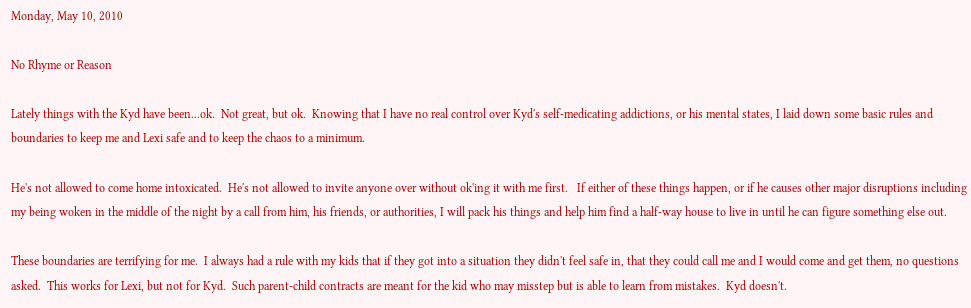Monday, May 10, 2010

No Rhyme or Reason

Lately things with the Kyd have been...ok.  Not great, but ok.  Knowing that I have no real control over Kyd's self-medicating addictions, or his mental states, I laid down some basic rules and boundaries to keep me and Lexi safe and to keep the chaos to a minimum.

He's not allowed to come home intoxicated.  He's not allowed to invite anyone over without ok'ing it with me first.   If either of these things happen, or if he causes other major disruptions including my being woken in the middle of the night by a call from him, his friends, or authorities, I will pack his things and help him find a half-way house to live in until he can figure something else out.

These boundaries are terrifying for me.  I always had a rule with my kids that if they got into a situation they didn't feel safe in, that they could call me and I would come and get them, no questions asked.  This works for Lexi, but not for Kyd.  Such parent-child contracts are meant for the kid who may misstep but is able to learn from mistakes.  Kyd doesn't.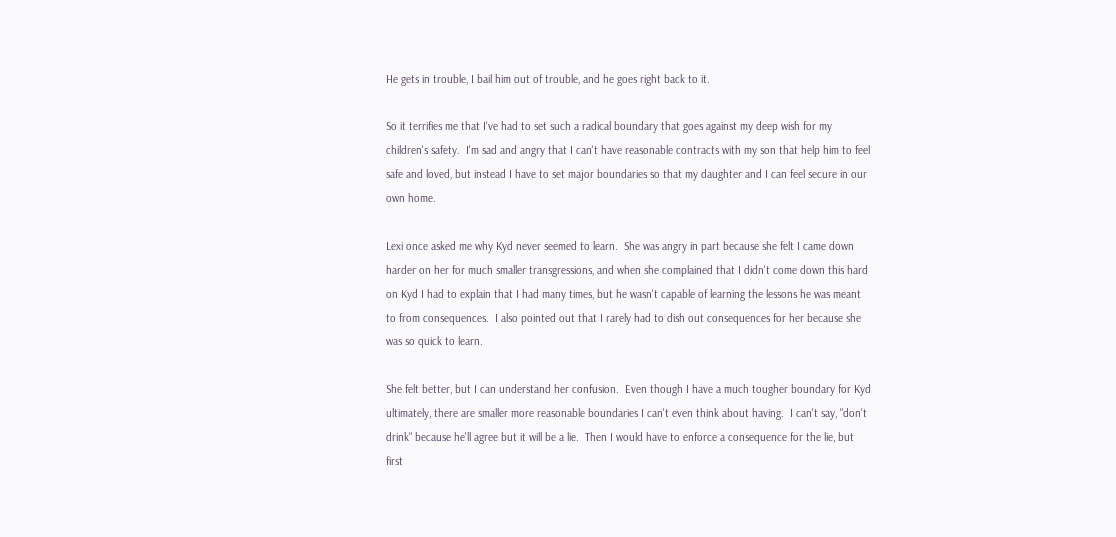He gets in trouble, I bail him out of trouble, and he goes right back to it.

So it terrifies me that I've had to set such a radical boundary that goes against my deep wish for my children's safety.  I'm sad and angry that I can't have reasonable contracts with my son that help him to feel safe and loved, but instead I have to set major boundaries so that my daughter and I can feel secure in our own home.

Lexi once asked me why Kyd never seemed to learn.  She was angry in part because she felt I came down harder on her for much smaller transgressions, and when she complained that I didn't come down this hard on Kyd I had to explain that I had many times, but he wasn't capable of learning the lessons he was meant to from consequences.  I also pointed out that I rarely had to dish out consequences for her because she was so quick to learn.

She felt better, but I can understand her confusion.  Even though I have a much tougher boundary for Kyd ultimately, there are smaller more reasonable boundaries I can't even think about having.  I can't say, "don't drink" because he'll agree but it will be a lie.  Then I would have to enforce a consequence for the lie, but first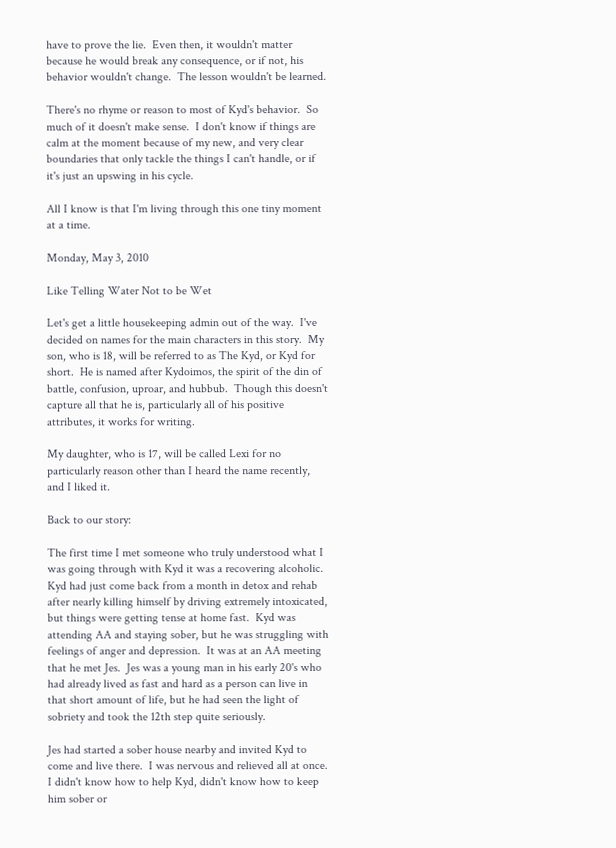have to prove the lie.  Even then, it wouldn't matter because he would break any consequence, or if not, his behavior wouldn't change.  The lesson wouldn't be learned.

There's no rhyme or reason to most of Kyd's behavior.  So much of it doesn't make sense.  I don't know if things are calm at the moment because of my new, and very clear boundaries that only tackle the things I can't handle, or if it's just an upswing in his cycle.

All I know is that I'm living through this one tiny moment at a time.

Monday, May 3, 2010

Like Telling Water Not to be Wet

Let's get a little housekeeping admin out of the way.  I've decided on names for the main characters in this story.  My son, who is 18, will be referred to as The Kyd, or Kyd for short.  He is named after Kydoimos, the spirit of the din of battle, confusion, uproar, and hubbub.  Though this doesn't capture all that he is, particularly all of his positive attributes, it works for writing.

My daughter, who is 17, will be called Lexi for no particularly reason other than I heard the name recently, and I liked it.

Back to our story:

The first time I met someone who truly understood what I was going through with Kyd it was a recovering alcoholic.  Kyd had just come back from a month in detox and rehab after nearly killing himself by driving extremely intoxicated, but things were getting tense at home fast.  Kyd was attending AA and staying sober, but he was struggling with feelings of anger and depression.  It was at an AA meeting that he met Jes.  Jes was a young man in his early 20's who had already lived as fast and hard as a person can live in that short amount of life, but he had seen the light of sobriety and took the 12th step quite seriously.

Jes had started a sober house nearby and invited Kyd to come and live there.  I was nervous and relieved all at once.  I didn't know how to help Kyd, didn't know how to keep him sober or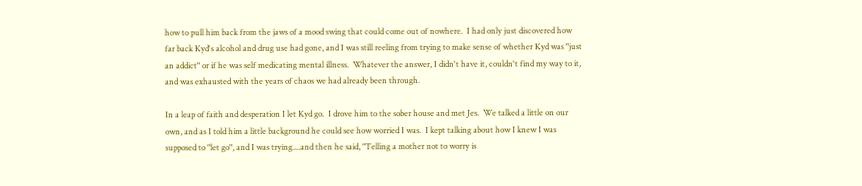how to pull him back from the jaws of a mood swing that could come out of nowhere.  I had only just discovered how far back Kyd's alcohol and drug use had gone, and I was still reeling from trying to make sense of whether Kyd was "just an addict" or if he was self medicating mental illness.  Whatever the answer, I didn't have it, couldn't find my way to it, and was exhausted with the years of chaos we had already been through.

In a leap of faith and desperation I let Kyd go.  I drove him to the sober house and met Jes.  We talked a little on our own, and as I told him a little background he could see how worried I was.  I kept talking about how I knew I was supposed to "let go", and I was trying....and then he said, "Telling a mother not to worry is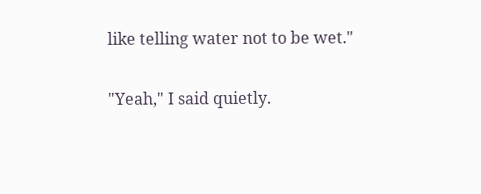like telling water not to be wet."

"Yeah," I said quietly.